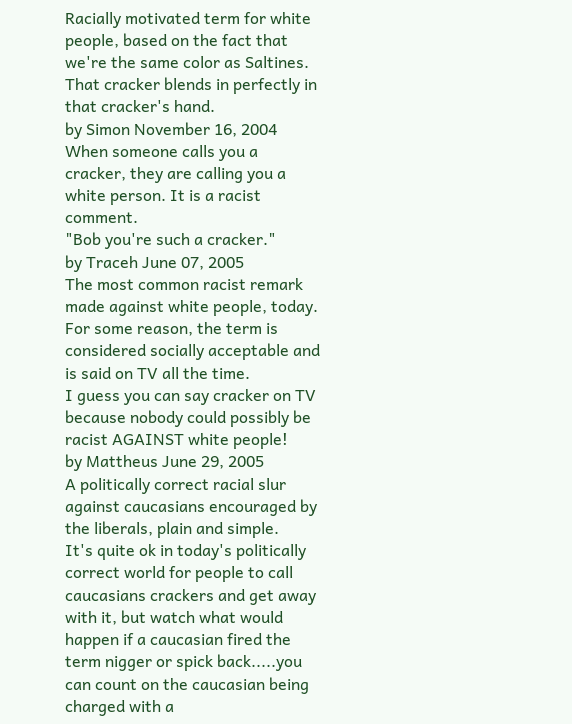Racially motivated term for white people, based on the fact that we're the same color as Saltines.
That cracker blends in perfectly in that cracker's hand.
by Simon November 16, 2004
When someone calls you a cracker, they are calling you a white person. It is a racist comment.
"Bob you're such a cracker."
by Traceh June 07, 2005
The most common racist remark made against white people, today. For some reason, the term is considered socially acceptable and is said on TV all the time.
I guess you can say cracker on TV because nobody could possibly be racist AGAINST white people!
by Mattheus June 29, 2005
A politically correct racial slur against caucasians encouraged by the liberals, plain and simple.
It's quite ok in today's politically correct world for people to call caucasians crackers and get away with it, but watch what would happen if a caucasian fired the term nigger or spick back.....you can count on the caucasian being charged with a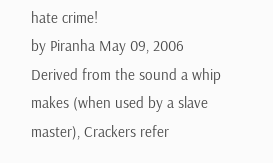hate crime!
by Piranha May 09, 2006
Derived from the sound a whip makes (when used by a slave master), Crackers refer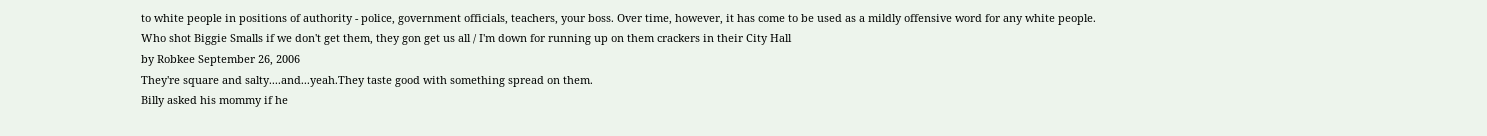to white people in positions of authority - police, government officials, teachers, your boss. Over time, however, it has come to be used as a mildly offensive word for any white people.
Who shot Biggie Smalls if we don't get them, they gon get us all / I'm down for running up on them crackers in their City Hall
by Robkee September 26, 2006
They're square and salty....and...yeah.They taste good with something spread on them.
Billy asked his mommy if he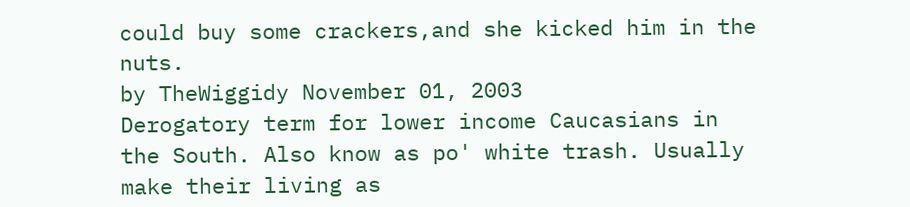could buy some crackers,and she kicked him in the nuts.
by TheWiggidy November 01, 2003
Derogatory term for lower income Caucasians in the South. Also know as po' white trash. Usually make their living as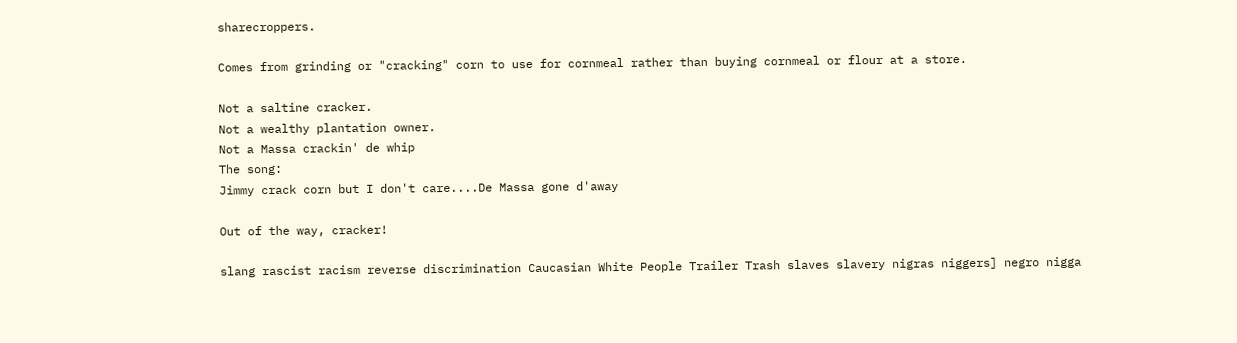sharecroppers.

Comes from grinding or "cracking" corn to use for cornmeal rather than buying cornmeal or flour at a store.

Not a saltine cracker.
Not a wealthy plantation owner.
Not a Massa crackin' de whip
The song:
Jimmy crack corn but I don't care....De Massa gone d'away

Out of the way, cracker!

slang rascist racism reverse discrimination Caucasian White People Trailer Trash slaves slavery nigras niggers] negro nigga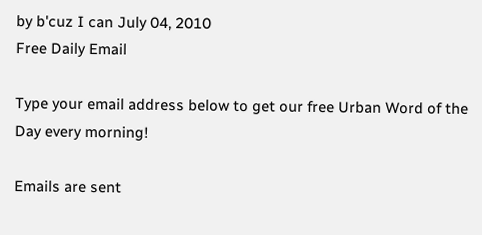by b'cuz I can July 04, 2010
Free Daily Email

Type your email address below to get our free Urban Word of the Day every morning!

Emails are sent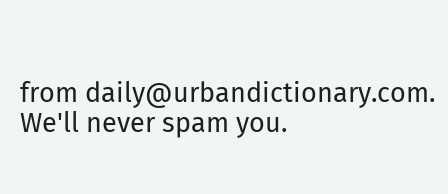from daily@urbandictionary.com. We'll never spam you.